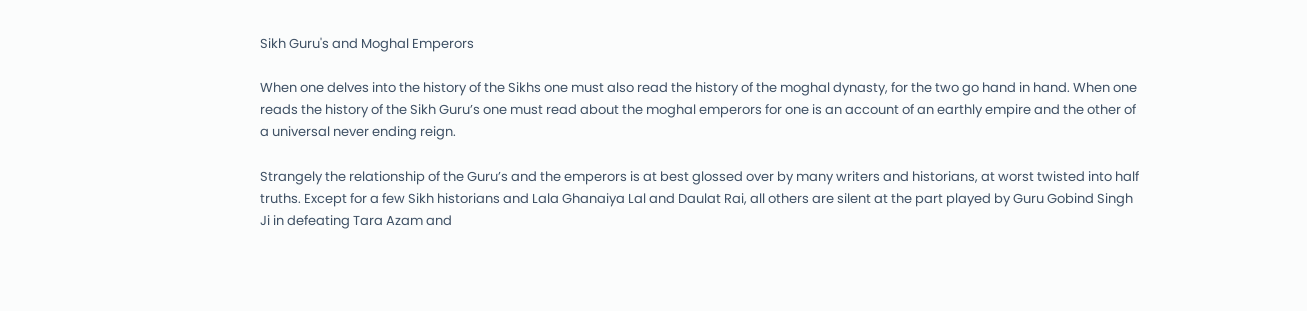Sikh Guru's and Moghal Emperors

When one delves into the history of the Sikhs one must also read the history of the moghal dynasty, for the two go hand in hand. When one reads the history of the Sikh Guru’s one must read about the moghal emperors for one is an account of an earthly empire and the other of a universal never ending reign.

Strangely the relationship of the Guru’s and the emperors is at best glossed over by many writers and historians, at worst twisted into half truths. Except for a few Sikh historians and Lala Ghanaiya Lal and Daulat Rai, all others are silent at the part played by Guru Gobind Singh Ji in defeating Tara Azam and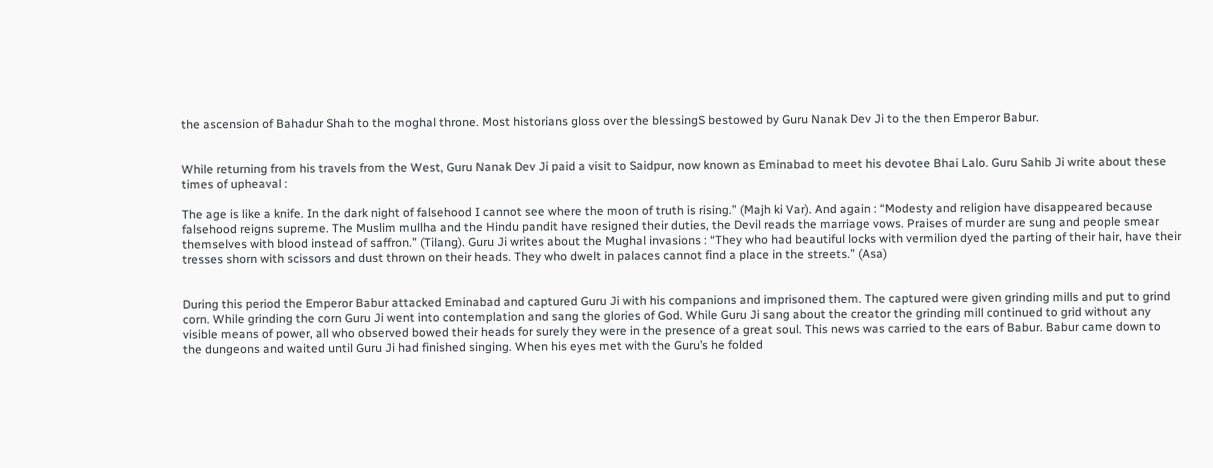the ascension of Bahadur Shah to the moghal throne. Most historians gloss over the blessingS bestowed by Guru Nanak Dev Ji to the then Emperor Babur.


While returning from his travels from the West, Guru Nanak Dev Ji paid a visit to Saidpur, now known as Eminabad to meet his devotee Bhai Lalo. Guru Sahib Ji write about these times of upheaval :

The age is like a knife. In the dark night of falsehood I cannot see where the moon of truth is rising.” (Majh ki Var). And again : “Modesty and religion have disappeared because falsehood reigns supreme. The Muslim mullha and the Hindu pandit have resigned their duties, the Devil reads the marriage vows. Praises of murder are sung and people smear themselves with blood instead of saffron.” (Tilang). Guru Ji writes about the Mughal invasions : “They who had beautiful locks with vermilion dyed the parting of their hair, have their tresses shorn with scissors and dust thrown on their heads. They who dwelt in palaces cannot find a place in the streets.” (Asa)


During this period the Emperor Babur attacked Eminabad and captured Guru Ji with his companions and imprisoned them. The captured were given grinding mills and put to grind corn. While grinding the corn Guru Ji went into contemplation and sang the glories of God. While Guru Ji sang about the creator the grinding mill continued to grid without any visible means of power, all who observed bowed their heads for surely they were in the presence of a great soul. This news was carried to the ears of Babur. Babur came down to the dungeons and waited until Guru Ji had finished singing. When his eyes met with the Guru’s he folded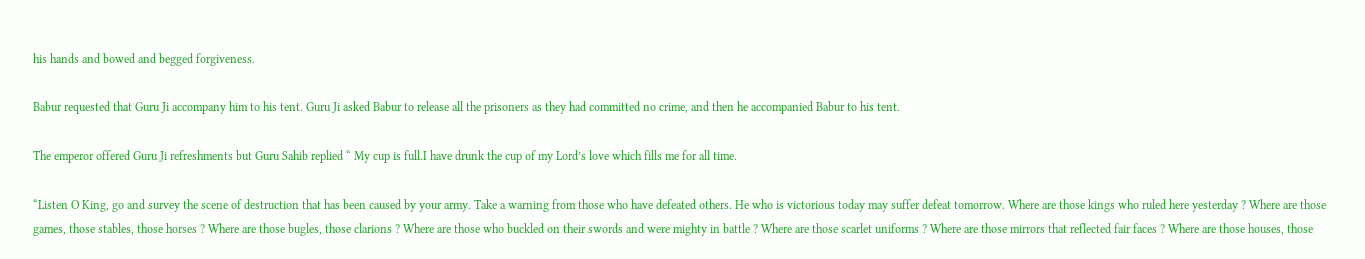his hands and bowed and begged forgiveness.

Babur requested that Guru Ji accompany him to his tent. Guru Ji asked Babur to release all the prisoners as they had committed no crime, and then he accompanied Babur to his tent.

The emperor offered Guru Ji refreshments but Guru Sahib replied “ My cup is full.I have drunk the cup of my Lord’s love which fills me for all time.

“Listen O King, go and survey the scene of destruction that has been caused by your army. Take a warning from those who have defeated others. He who is victorious today may suffer defeat tomorrow. Where are those kings who ruled here yesterday ? Where are those games, those stables, those horses ? Where are those bugles, those clarions ? Where are those who buckled on their swords and were mighty in battle ? Where are those scarlet uniforms ? Where are those mirrors that reflected fair faces ? Where are those houses, those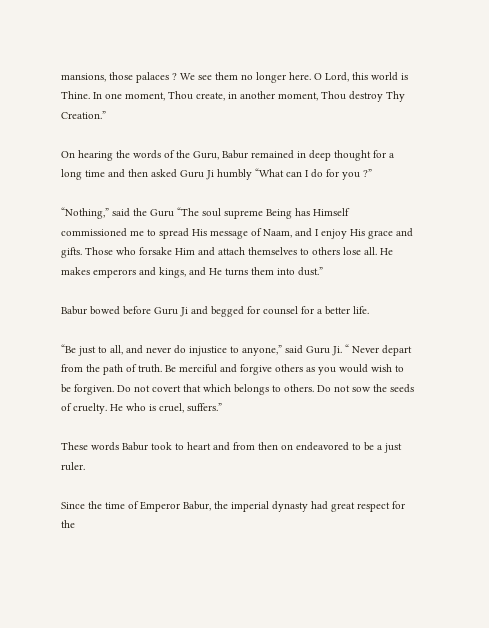mansions, those palaces ? We see them no longer here. O Lord, this world is Thine. In one moment, Thou create, in another moment, Thou destroy Thy Creation.”

On hearing the words of the Guru, Babur remained in deep thought for a long time and then asked Guru Ji humbly “What can I do for you ?”

“Nothing,” said the Guru “The soul supreme Being has Himself commissioned me to spread His message of Naam, and I enjoy His grace and gifts. Those who forsake Him and attach themselves to others lose all. He makes emperors and kings, and He turns them into dust.”

Babur bowed before Guru Ji and begged for counsel for a better life.

“Be just to all, and never do injustice to anyone,” said Guru Ji. “ Never depart from the path of truth. Be merciful and forgive others as you would wish to be forgiven. Do not covert that which belongs to others. Do not sow the seeds of cruelty. He who is cruel, suffers.”

These words Babur took to heart and from then on endeavored to be a just ruler.

Since the time of Emperor Babur, the imperial dynasty had great respect for the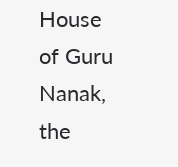House of Guru Nanak, the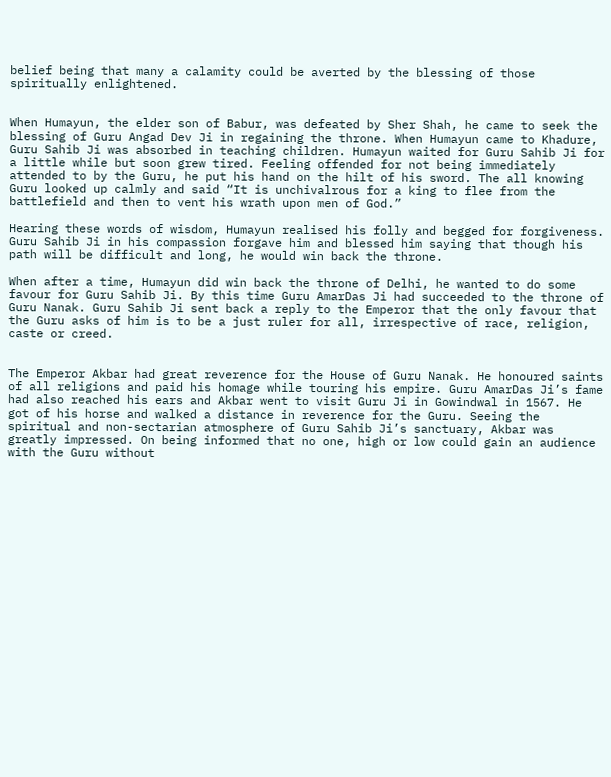belief being that many a calamity could be averted by the blessing of those spiritually enlightened.


When Humayun, the elder son of Babur, was defeated by Sher Shah, he came to seek the blessing of Guru Angad Dev Ji in regaining the throne. When Humayun came to Khadure, Guru Sahib Ji was absorbed in teaching children. Humayun waited for Guru Sahib Ji for a little while but soon grew tired. Feeling offended for not being immediately attended to by the Guru, he put his hand on the hilt of his sword. The all knowing Guru looked up calmly and said “It is unchivalrous for a king to flee from the battlefield and then to vent his wrath upon men of God.”

Hearing these words of wisdom, Humayun realised his folly and begged for forgiveness. Guru Sahib Ji in his compassion forgave him and blessed him saying that though his path will be difficult and long, he would win back the throne.

When after a time, Humayun did win back the throne of Delhi, he wanted to do some favour for Guru Sahib Ji. By this time Guru AmarDas Ji had succeeded to the throne of Guru Nanak. Guru Sahib Ji sent back a reply to the Emperor that the only favour that the Guru asks of him is to be a just ruler for all, irrespective of race, religion, caste or creed.


The Emperor Akbar had great reverence for the House of Guru Nanak. He honoured saints of all religions and paid his homage while touring his empire. Guru AmarDas Ji’s fame had also reached his ears and Akbar went to visit Guru Ji in Gowindwal in 1567. He got of his horse and walked a distance in reverence for the Guru. Seeing the spiritual and non-sectarian atmosphere of Guru Sahib Ji’s sanctuary, Akbar was greatly impressed. On being informed that no one, high or low could gain an audience with the Guru without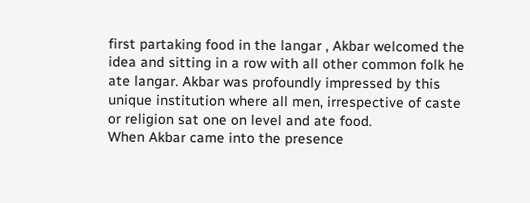first partaking food in the langar , Akbar welcomed the idea and sitting in a row with all other common folk he ate langar. Akbar was profoundly impressed by this unique institution where all men, irrespective of caste or religion sat one on level and ate food.
When Akbar came into the presence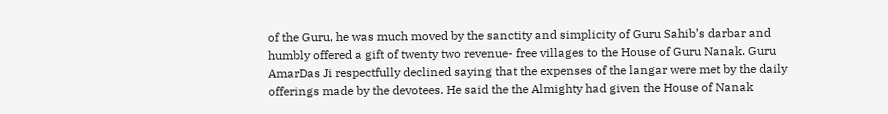of the Guru, he was much moved by the sanctity and simplicity of Guru Sahib’s darbar and humbly offered a gift of twenty two revenue- free villages to the House of Guru Nanak. Guru AmarDas Ji respectfully declined saying that the expenses of the langar were met by the daily offerings made by the devotees. He said the the Almighty had given the House of Nanak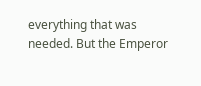everything that was needed. But the Emperor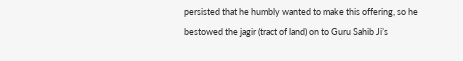persisted that he humbly wanted to make this offering, so he bestowed the jagir (tract of land) on to Guru Sahib Ji’s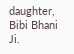daughter, Bibi Bhani Ji.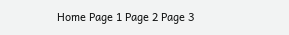Home Page 1 Page 2 Page 3